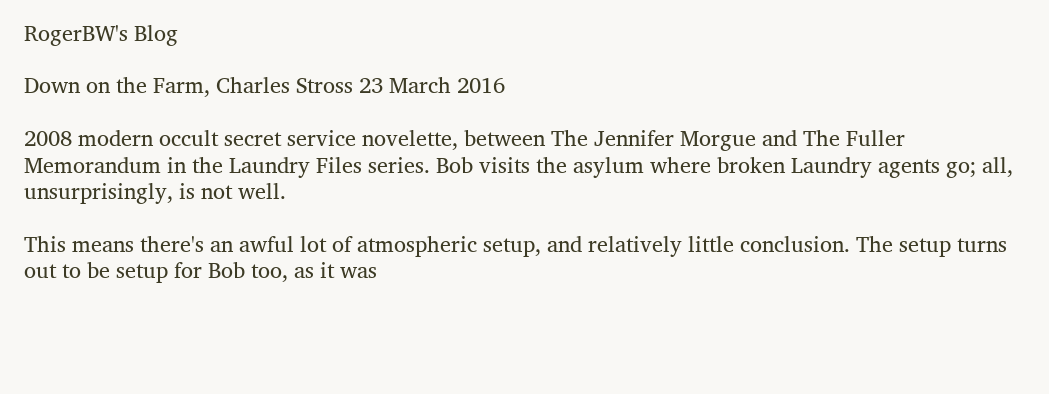RogerBW's Blog

Down on the Farm, Charles Stross 23 March 2016

2008 modern occult secret service novelette, between The Jennifer Morgue and The Fuller Memorandum in the Laundry Files series. Bob visits the asylum where broken Laundry agents go; all, unsurprisingly, is not well.

This means there's an awful lot of atmospheric setup, and relatively little conclusion. The setup turns out to be setup for Bob too, as it was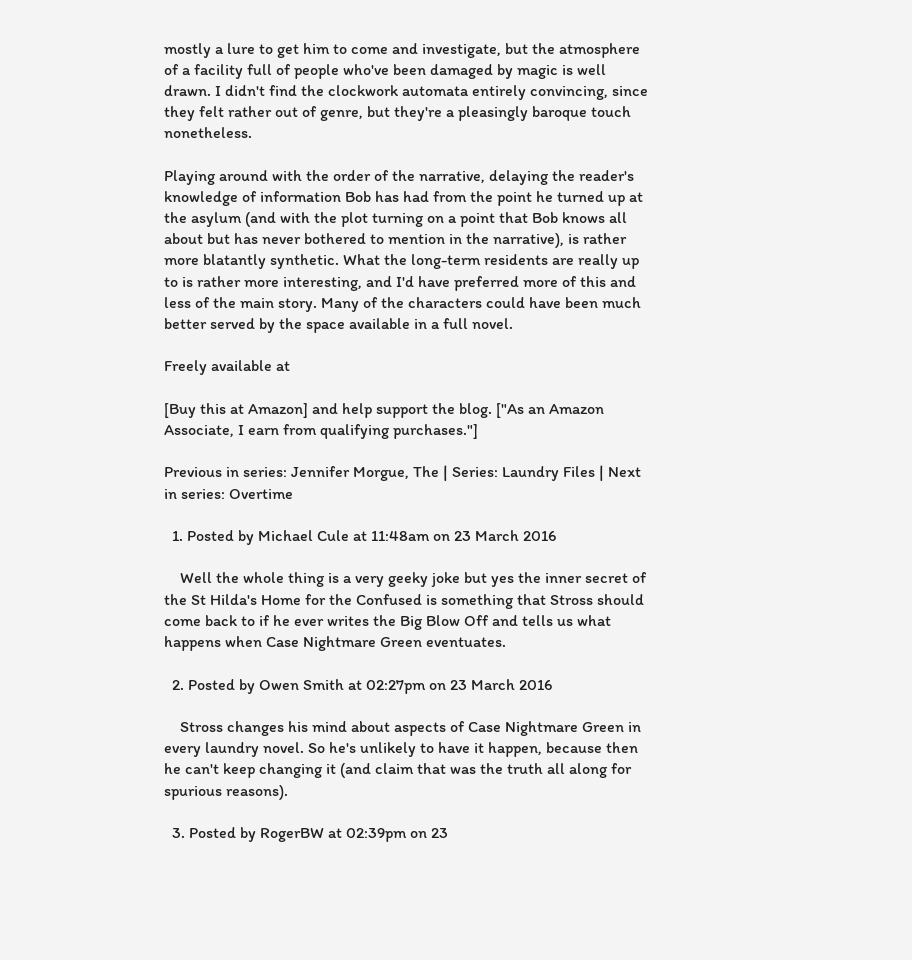mostly a lure to get him to come and investigate, but the atmosphere of a facility full of people who've been damaged by magic is well drawn. I didn't find the clockwork automata entirely convincing, since they felt rather out of genre, but they're a pleasingly baroque touch nonetheless.

Playing around with the order of the narrative, delaying the reader's knowledge of information Bob has had from the point he turned up at the asylum (and with the plot turning on a point that Bob knows all about but has never bothered to mention in the narrative), is rather more blatantly synthetic. What the long-term residents are really up to is rather more interesting, and I'd have preferred more of this and less of the main story. Many of the characters could have been much better served by the space available in a full novel.

Freely available at

[Buy this at Amazon] and help support the blog. ["As an Amazon Associate, I earn from qualifying purchases."]

Previous in series: Jennifer Morgue, The | Series: Laundry Files | Next in series: Overtime

  1. Posted by Michael Cule at 11:48am on 23 March 2016

    Well the whole thing is a very geeky joke but yes the inner secret of the St Hilda's Home for the Confused is something that Stross should come back to if he ever writes the Big Blow Off and tells us what happens when Case Nightmare Green eventuates.

  2. Posted by Owen Smith at 02:27pm on 23 March 2016

    Stross changes his mind about aspects of Case Nightmare Green in every laundry novel. So he's unlikely to have it happen, because then he can't keep changing it (and claim that was the truth all along for spurious reasons).

  3. Posted by RogerBW at 02:39pm on 23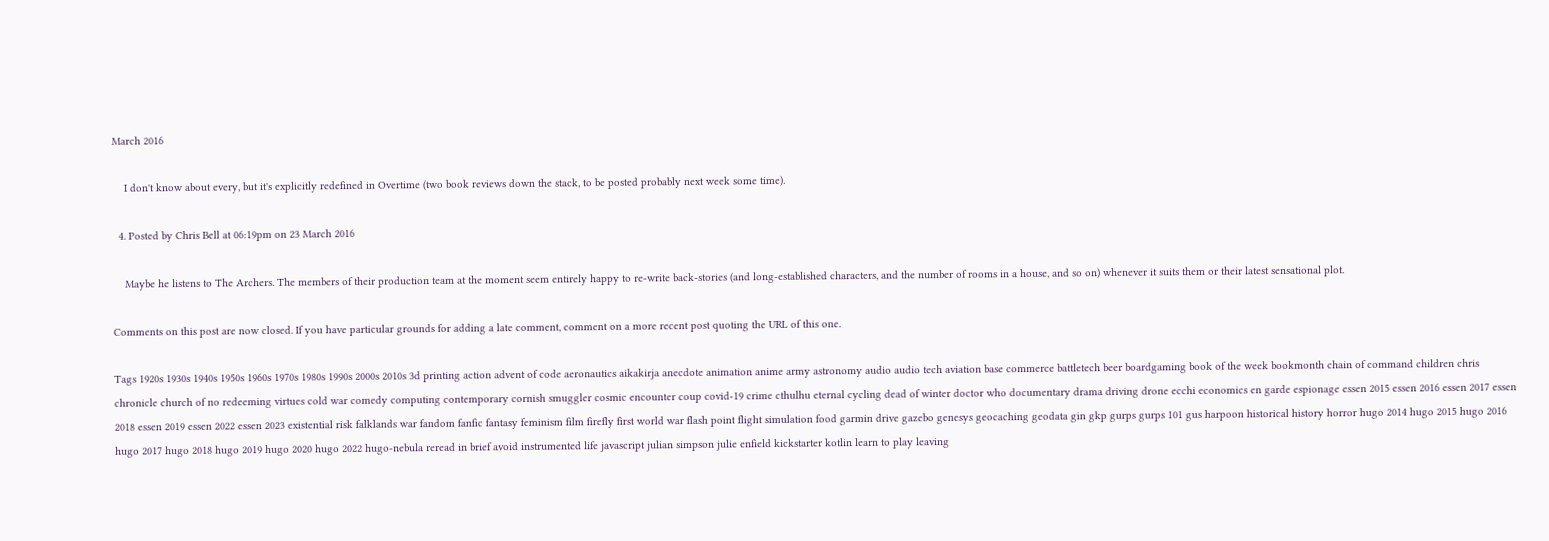March 2016

    I don't know about every, but it's explicitly redefined in Overtime (two book reviews down the stack, to be posted probably next week some time).

  4. Posted by Chris Bell at 06:19pm on 23 March 2016

    Maybe he listens to The Archers. The members of their production team at the moment seem entirely happy to re-write back-stories (and long-established characters, and the number of rooms in a house, and so on) whenever it suits them or their latest sensational plot.

Comments on this post are now closed. If you have particular grounds for adding a late comment, comment on a more recent post quoting the URL of this one.

Tags 1920s 1930s 1940s 1950s 1960s 1970s 1980s 1990s 2000s 2010s 3d printing action advent of code aeronautics aikakirja anecdote animation anime army astronomy audio audio tech aviation base commerce battletech beer boardgaming book of the week bookmonth chain of command children chris chronicle church of no redeeming virtues cold war comedy computing contemporary cornish smuggler cosmic encounter coup covid-19 crime cthulhu eternal cycling dead of winter doctor who documentary drama driving drone ecchi economics en garde espionage essen 2015 essen 2016 essen 2017 essen 2018 essen 2019 essen 2022 essen 2023 existential risk falklands war fandom fanfic fantasy feminism film firefly first world war flash point flight simulation food garmin drive gazebo genesys geocaching geodata gin gkp gurps gurps 101 gus harpoon historical history horror hugo 2014 hugo 2015 hugo 2016 hugo 2017 hugo 2018 hugo 2019 hugo 2020 hugo 2022 hugo-nebula reread in brief avoid instrumented life javascript julian simpson julie enfield kickstarter kotlin learn to play leaving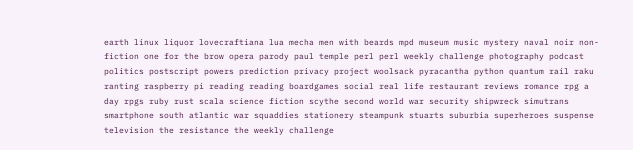earth linux liquor lovecraftiana lua mecha men with beards mpd museum music mystery naval noir non-fiction one for the brow opera parody paul temple perl perl weekly challenge photography podcast politics postscript powers prediction privacy project woolsack pyracantha python quantum rail raku ranting raspberry pi reading reading boardgames social real life restaurant reviews romance rpg a day rpgs ruby rust scala science fiction scythe second world war security shipwreck simutrans smartphone south atlantic war squaddies stationery steampunk stuarts suburbia superheroes suspense television the resistance the weekly challenge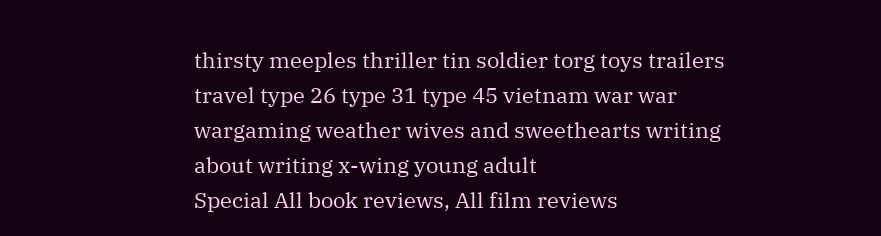thirsty meeples thriller tin soldier torg toys trailers travel type 26 type 31 type 45 vietnam war war wargaming weather wives and sweethearts writing about writing x-wing young adult
Special All book reviews, All film reviews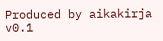Produced by aikakirja v0.1